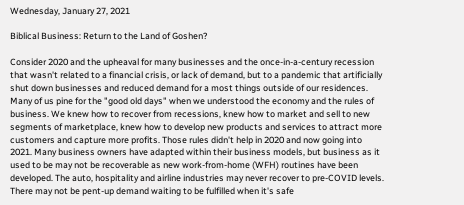Wednesday, January 27, 2021

Biblical Business: Return to the Land of Goshen?

Consider 2020 and the upheaval for many businesses and the once-in-a-century recession that wasn't related to a financial crisis, or lack of demand, but to a pandemic that artificially shut down businesses and reduced demand for a most things outside of our residences. Many of us pine for the "good old days" when we understood the economy and the rules of business. We knew how to recover from recessions, knew how to market and sell to new segments of marketplace, knew how to develop new products and services to attract more customers and capture more profits. Those rules didn't help in 2020 and now going into 2021. Many business owners have adapted within their business models, but business as it used to be may not be recoverable as new work-from-home (WFH) routines have been developed. The auto, hospitality and airline industries may never recover to pre-COVID levels. There may not be pent-up demand waiting to be fulfilled when it's safe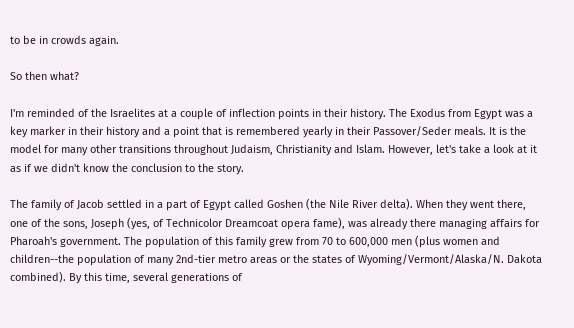to be in crowds again.

So then what?

I'm reminded of the Israelites at a couple of inflection points in their history. The Exodus from Egypt was a key marker in their history and a point that is remembered yearly in their Passover/Seder meals. It is the model for many other transitions throughout Judaism, Christianity and Islam. However, let's take a look at it as if we didn't know the conclusion to the story.

The family of Jacob settled in a part of Egypt called Goshen (the Nile River delta). When they went there, one of the sons, Joseph (yes, of Technicolor Dreamcoat opera fame), was already there managing affairs for Pharoah's government. The population of this family grew from 70 to 600,000 men (plus women and children--the population of many 2nd-tier metro areas or the states of Wyoming/Vermont/Alaska/N. Dakota combined). By this time, several generations of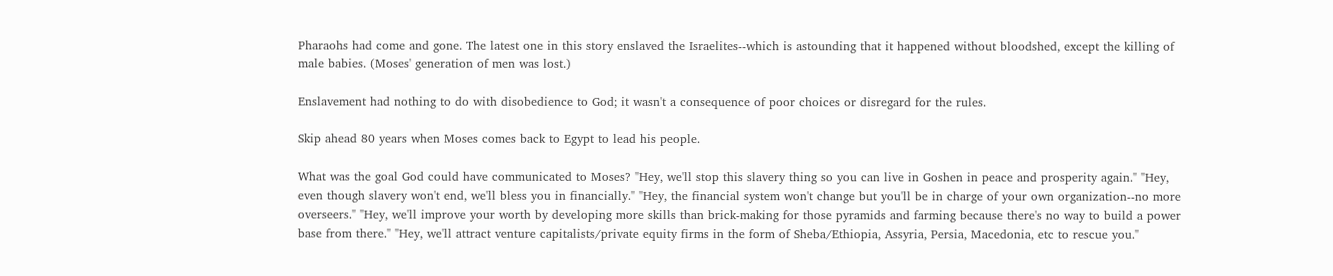Pharaohs had come and gone. The latest one in this story enslaved the Israelites--which is astounding that it happened without bloodshed, except the killing of male babies. (Moses' generation of men was lost.)

Enslavement had nothing to do with disobedience to God; it wasn't a consequence of poor choices or disregard for the rules.

Skip ahead 80 years when Moses comes back to Egypt to lead his people.

What was the goal God could have communicated to Moses? "Hey, we'll stop this slavery thing so you can live in Goshen in peace and prosperity again." "Hey, even though slavery won't end, we'll bless you in financially." "Hey, the financial system won't change but you'll be in charge of your own organization--no more overseers." "Hey, we'll improve your worth by developing more skills than brick-making for those pyramids and farming because there's no way to build a power base from there." "Hey, we'll attract venture capitalists/private equity firms in the form of Sheba/Ethiopia, Assyria, Persia, Macedonia, etc to rescue you."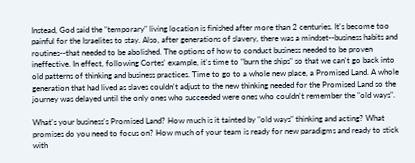Instead, God said the "temporary" living location is finished after more than 2 centuries. It's become too painful for the Israelites to stay. Also, after generations of slavery, there was a mindset--business habits and routines--that needed to be abolished. The options of how to conduct business needed to be proven ineffective. In effect, following Cortes' example, it's time to "burn the ships" so that we can't go back into old patterns of thinking and business practices. Time to go to a whole new place, a Promised Land. A whole generation that had lived as slaves couldn't adjust to the new thinking needed for the Promised Land so the journey was delayed until the only ones who succeeded were ones who couldn't remember the "old ways".

What's your business's Promised Land? How much is it tainted by "old ways" thinking and acting? What promises do you need to focus on? How much of your team is ready for new paradigms and ready to stick with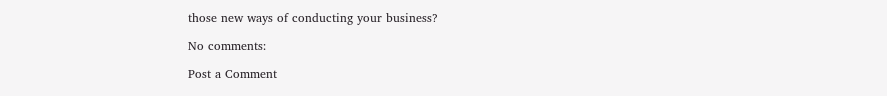those new ways of conducting your business?

No comments:

Post a Comment